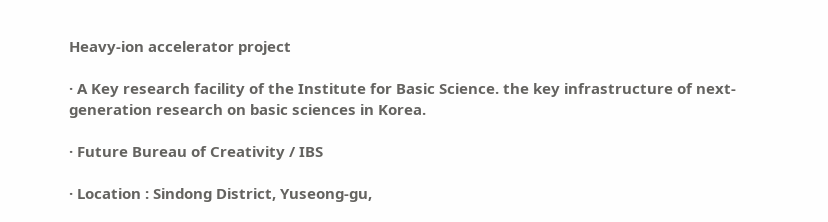Heavy-ion accelerator project

· A Key research facility of the Institute for Basic Science. the key infrastructure of next-generation research on basic sciences in Korea.

· Future Bureau of Creativity / IBS

· Location : Sindong District, Yuseong-gu,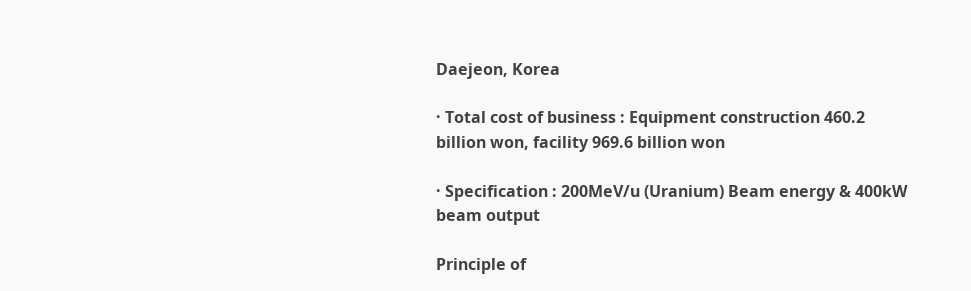Daejeon, Korea

· Total cost of business : Equipment construction 460.2 billion won, facility 969.6 billion won

· Specification : 200MeV/u (Uranium) Beam energy & 400kW beam output

Principle of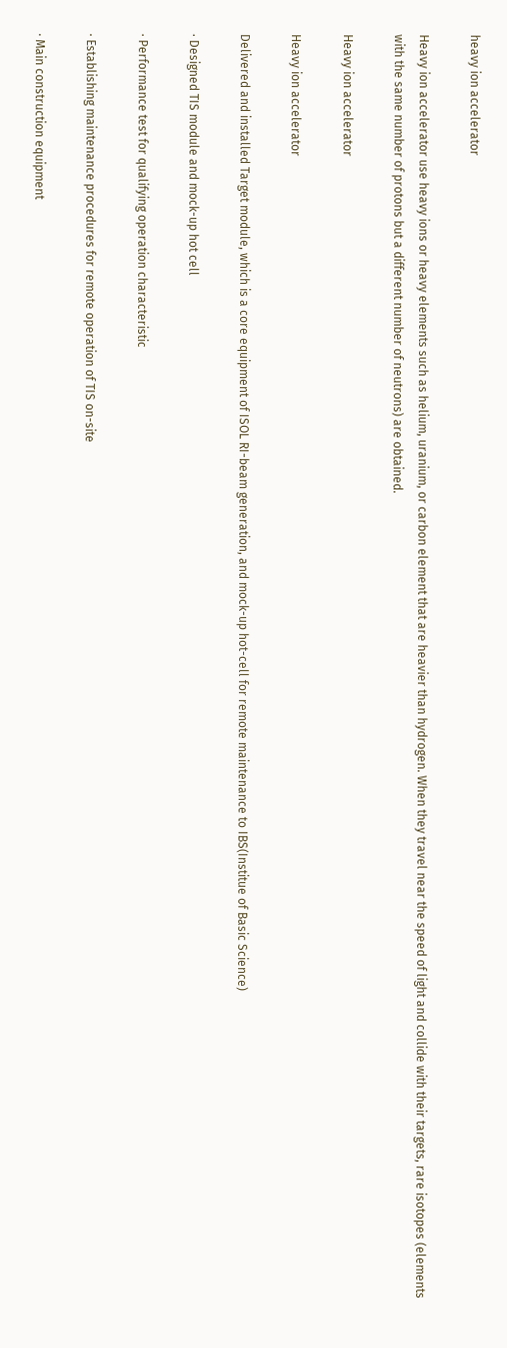heavy ion accelerator

Heavy ion accelerator use heavy ions or heavy elements such as helium, uranium, or carbon element that are heavier than hydrogen. When they travel near the speed of light and collide with their targets, rare isotopes (elements with the same number of protons but a different number of neutrons) are obtained.

Heavy ion accelerator

Heavy ion accelerator

Delivered and installed Target module, which is a core equipment of ISOL RI-beam generation, and mock-up hot-cell for remote maintenance to IBS(Institue of Basic Science)

· Designed TIS module and mock-up hot cell

· Performance test for qualifying operation characteristic

· Establishing maintenance procedures for remote operation of TIS on-site

· Main construction equipment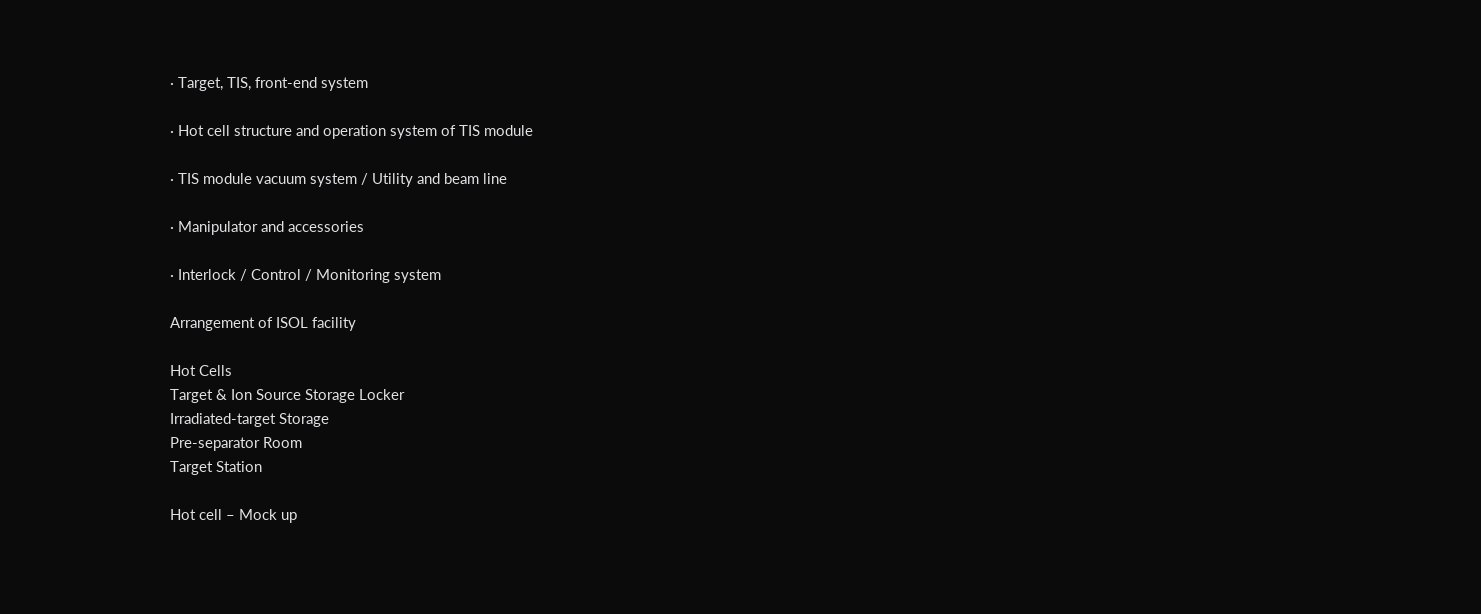· Target, TIS, front-end system

· Hot cell structure and operation system of TIS module

· TIS module vacuum system / Utility and beam line

· Manipulator and accessories

· Interlock / Control / Monitoring system

Arrangement of ISOL facility

Hot Cells
Target & Ion Source Storage Locker
Irradiated-target Storage
Pre-separator Room
Target Station

Hot cell – Mock up